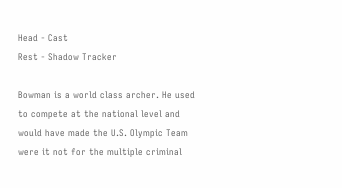Head - Cast
Rest - Shadow Tracker

Bowman is a world class archer. He used to compete at the national level and would have made the U.S. Olympic Team were it not for the multiple criminal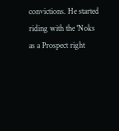convictions. He started riding with the 'Noks as a Prospect right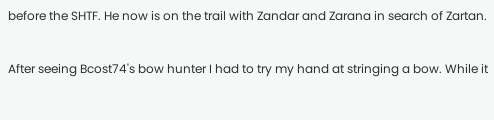before the SHTF. He now is on the trail with Zandar and Zarana in search of Zartan.

After seeing Bcost74's bow hunter I had to try my hand at stringing a bow. While it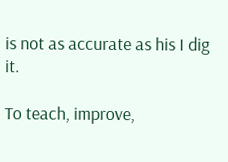is not as accurate as his I dig it.

To teach, improve,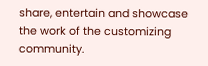share, entertain and showcase the work of the customizing community.